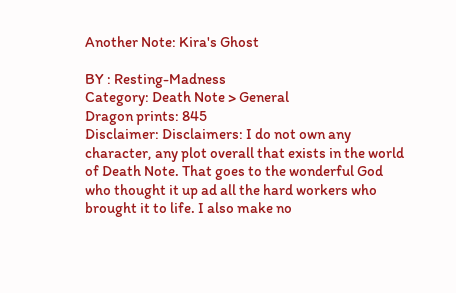Another Note: Kira's Ghost

BY : Resting-Madness
Category: Death Note > General
Dragon prints: 845
Disclaimer: Disclaimers: I do not own any character, any plot overall that exists in the world of Death Note. That goes to the wonderful God who thought it up ad all the hard workers who brought it to life. I also make no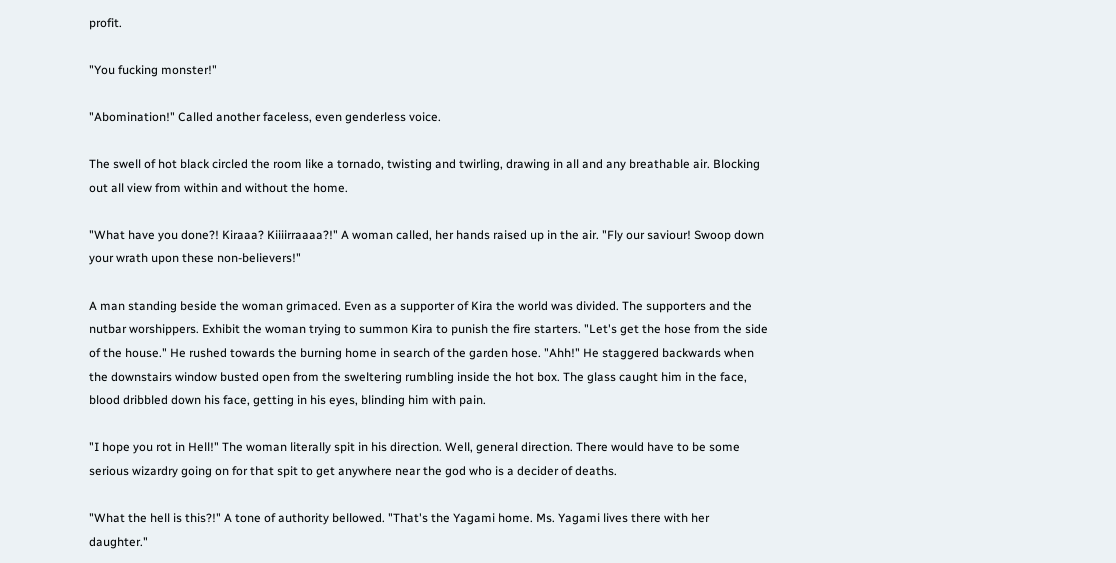profit.

"You fucking monster!"

"Abomination!" Called another faceless, even genderless voice.

The swell of hot black circled the room like a tornado, twisting and twirling, drawing in all and any breathable air. Blocking out all view from within and without the home.

"What have you done?! Kiraaa? Kiiiirraaaa?!" A woman called, her hands raised up in the air. "Fly our saviour! Swoop down your wrath upon these non-believers!"

A man standing beside the woman grimaced. Even as a supporter of Kira the world was divided. The supporters and the nutbar worshippers. Exhibit the woman trying to summon Kira to punish the fire starters. "Let's get the hose from the side of the house." He rushed towards the burning home in search of the garden hose. "Ahh!" He staggered backwards when the downstairs window busted open from the sweltering rumbling inside the hot box. The glass caught him in the face, blood dribbled down his face, getting in his eyes, blinding him with pain.

"I hope you rot in Hell!" The woman literally spit in his direction. Well, general direction. There would have to be some serious wizardry going on for that spit to get anywhere near the god who is a decider of deaths.

"What the hell is this?!" A tone of authority bellowed. "That's the Yagami home. Ms. Yagami lives there with her daughter."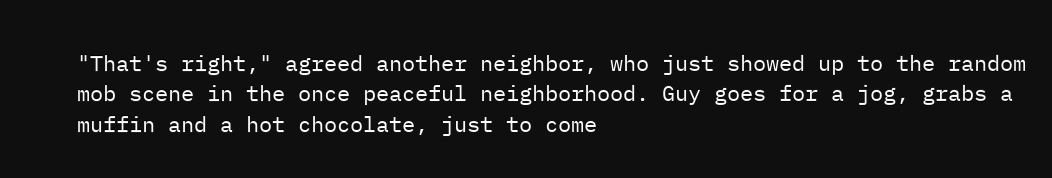"That's right," agreed another neighbor, who just showed up to the random mob scene in the once peaceful neighborhood. Guy goes for a jog, grabs a muffin and a hot chocolate, just to come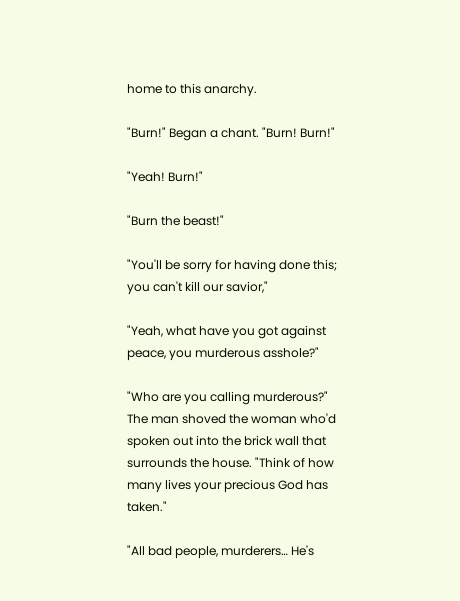home to this anarchy.

"Burn!" Began a chant. "Burn! Burn!"

"Yeah! Burn!"

"Burn the beast!"

"You'll be sorry for having done this; you can't kill our savior,"

"Yeah, what have you got against peace, you murderous asshole?"

"Who are you calling murderous?" The man shoved the woman who'd spoken out into the brick wall that surrounds the house. "Think of how many lives your precious God has taken."

"All bad people, murderers… He's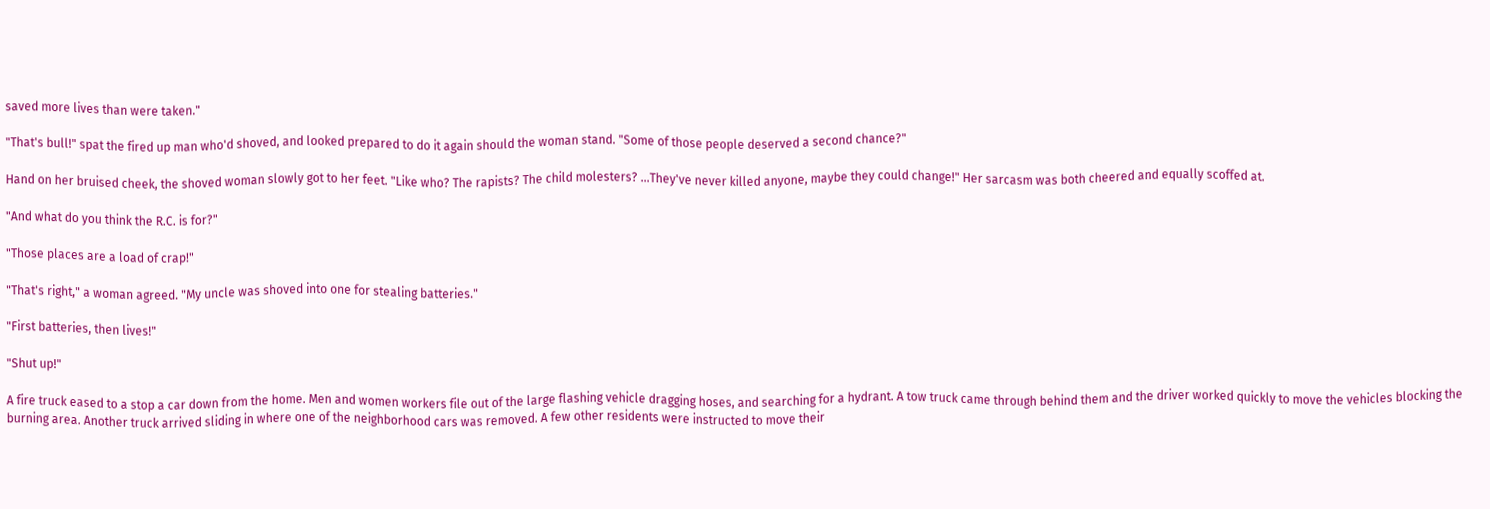saved more lives than were taken."

"That's bull!" spat the fired up man who'd shoved, and looked prepared to do it again should the woman stand. "Some of those people deserved a second chance?"

Hand on her bruised cheek, the shoved woman slowly got to her feet. "Like who? The rapists? The child molesters? …They've never killed anyone, maybe they could change!" Her sarcasm was both cheered and equally scoffed at.

"And what do you think the R.C. is for?"

"Those places are a load of crap!"

"That's right," a woman agreed. "My uncle was shoved into one for stealing batteries."

"First batteries, then lives!"

"Shut up!"

A fire truck eased to a stop a car down from the home. Men and women workers file out of the large flashing vehicle dragging hoses, and searching for a hydrant. A tow truck came through behind them and the driver worked quickly to move the vehicles blocking the burning area. Another truck arrived sliding in where one of the neighborhood cars was removed. A few other residents were instructed to move their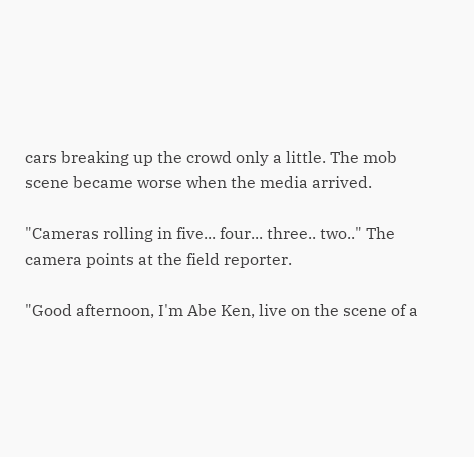cars breaking up the crowd only a little. The mob scene became worse when the media arrived.

"Cameras rolling in five... four... three.. two.." The camera points at the field reporter.

"Good afternoon, I'm Abe Ken, live on the scene of a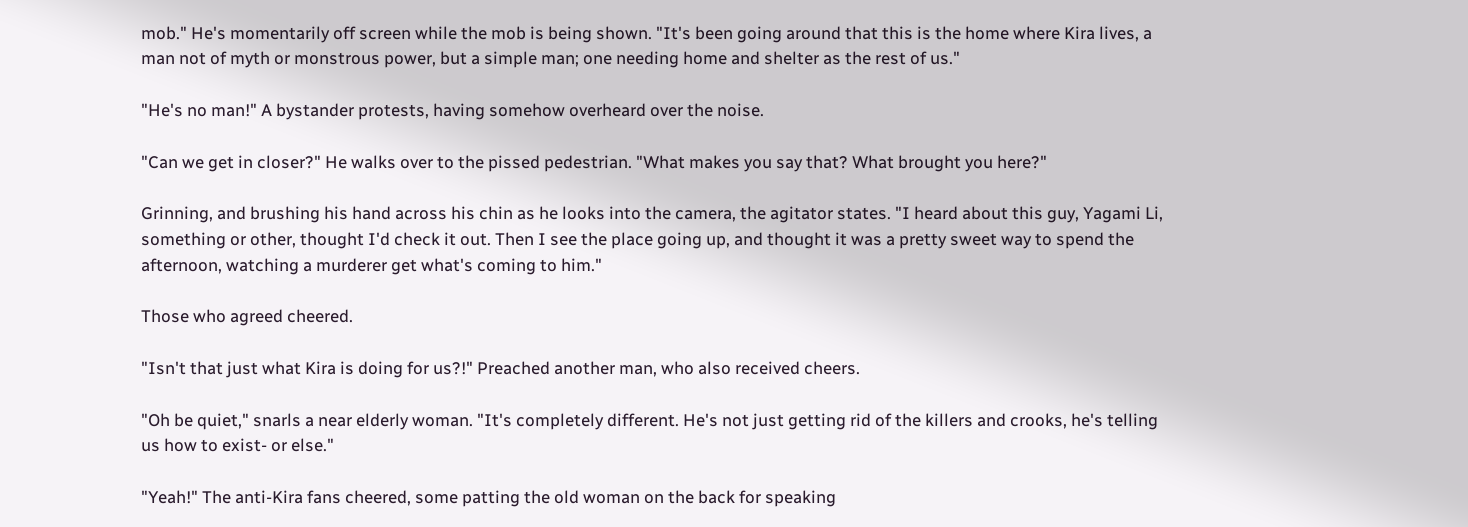mob." He's momentarily off screen while the mob is being shown. "It's been going around that this is the home where Kira lives, a man not of myth or monstrous power, but a simple man; one needing home and shelter as the rest of us."

"He's no man!" A bystander protests, having somehow overheard over the noise.

"Can we get in closer?" He walks over to the pissed pedestrian. "What makes you say that? What brought you here?"

Grinning, and brushing his hand across his chin as he looks into the camera, the agitator states. "I heard about this guy, Yagami Li, something or other, thought I'd check it out. Then I see the place going up, and thought it was a pretty sweet way to spend the afternoon, watching a murderer get what's coming to him."

Those who agreed cheered.

"Isn't that just what Kira is doing for us?!" Preached another man, who also received cheers.

"Oh be quiet," snarls a near elderly woman. "It's completely different. He's not just getting rid of the killers and crooks, he's telling us how to exist- or else."

"Yeah!" The anti-Kira fans cheered, some patting the old woman on the back for speaking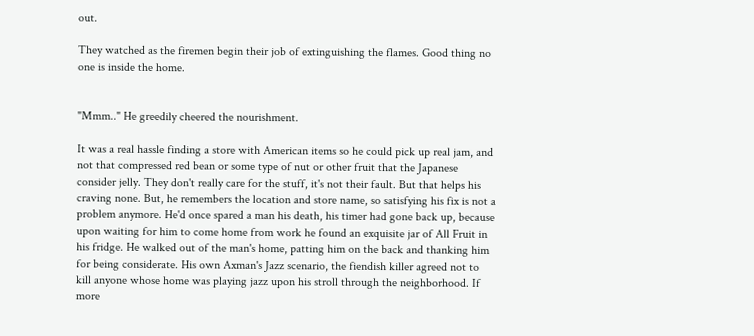out.

They watched as the firemen begin their job of extinguishing the flames. Good thing no one is inside the home.


"Mmm.." He greedily cheered the nourishment.

It was a real hassle finding a store with American items so he could pick up real jam, and not that compressed red bean or some type of nut or other fruit that the Japanese consider jelly. They don't really care for the stuff, it's not their fault. But that helps his craving none. But, he remembers the location and store name, so satisfying his fix is not a problem anymore. He'd once spared a man his death, his timer had gone back up, because upon waiting for him to come home from work he found an exquisite jar of All Fruit in his fridge. He walked out of the man's home, patting him on the back and thanking him for being considerate. His own Axman's Jazz scenario, the fiendish killer agreed not to kill anyone whose home was playing jazz upon his stroll through the neighborhood. If more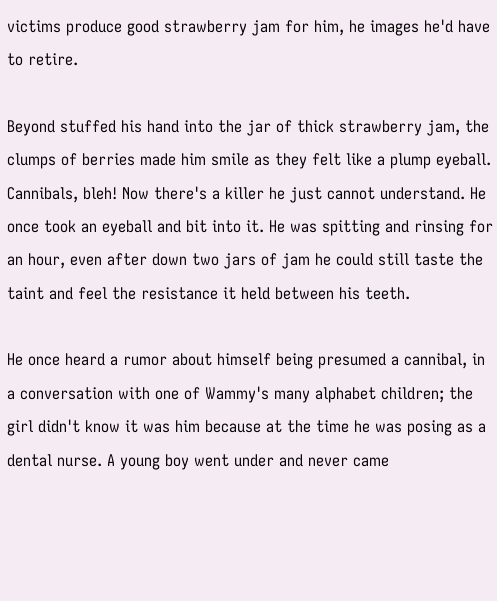victims produce good strawberry jam for him, he images he'd have to retire.

Beyond stuffed his hand into the jar of thick strawberry jam, the clumps of berries made him smile as they felt like a plump eyeball. Cannibals, bleh! Now there's a killer he just cannot understand. He once took an eyeball and bit into it. He was spitting and rinsing for an hour, even after down two jars of jam he could still taste the taint and feel the resistance it held between his teeth.

He once heard a rumor about himself being presumed a cannibal, in a conversation with one of Wammy's many alphabet children; the girl didn't know it was him because at the time he was posing as a dental nurse. A young boy went under and never came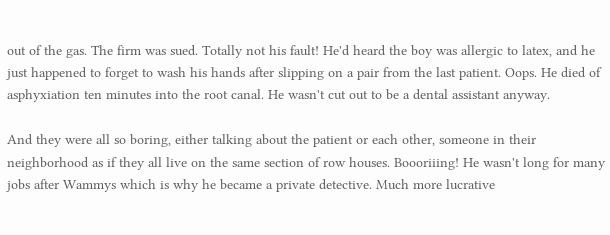out of the gas. The firm was sued. Totally not his fault! He'd heard the boy was allergic to latex, and he just happened to forget to wash his hands after slipping on a pair from the last patient. Oops. He died of asphyxiation ten minutes into the root canal. He wasn't cut out to be a dental assistant anyway.

And they were all so boring, either talking about the patient or each other, someone in their neighborhood as if they all live on the same section of row houses. Boooriiing! He wasn't long for many jobs after Wammys which is why he became a private detective. Much more lucrative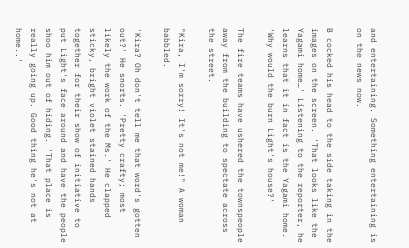and entertaining. Something entertaining is on the news now.

B cocked his head to the side taking in the images on the screen. 'That looks like the Yagami home…' Listening to the reporter, he learns that it in fact is the Yagami home. 'Why would the burn Light's house?'

The fire teams have ushered the townspeople away from the building to spectate across the street.

"Kira, I'm sorry! It's not me!" A woman babbled.

'Kira? Oh don't tell me that word's gotten out?' He snorts. 'Pretty crafty; most likely the work of the Ms.' He clapped sticky, bright violet stained hands together for their show of initiative to put Light's face around and have the people shoo him out of hiding. 'That place is really going up. Good thing he's not at home..'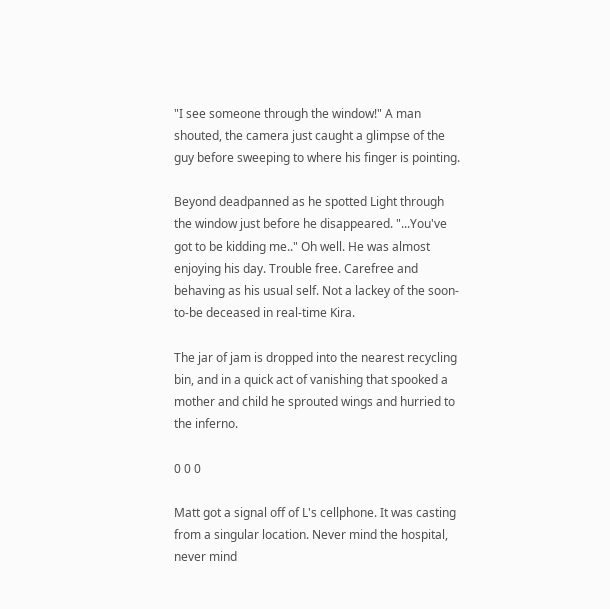"I see someone through the window!" A man shouted, the camera just caught a glimpse of the guy before sweeping to where his finger is pointing.

Beyond deadpanned as he spotted Light through the window just before he disappeared. "...You've got to be kidding me.." Oh well. He was almost enjoying his day. Trouble free. Carefree and behaving as his usual self. Not a lackey of the soon-to-be deceased in real-time Kira.

The jar of jam is dropped into the nearest recycling bin, and in a quick act of vanishing that spooked a mother and child he sprouted wings and hurried to the inferno.

0 0 0

Matt got a signal off of L's cellphone. It was casting from a singular location. Never mind the hospital, never mind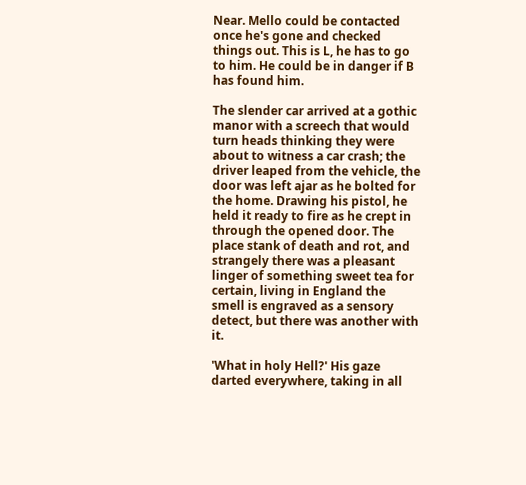Near. Mello could be contacted once he's gone and checked things out. This is L, he has to go to him. He could be in danger if B has found him.

The slender car arrived at a gothic manor with a screech that would turn heads thinking they were about to witness a car crash; the driver leaped from the vehicle, the door was left ajar as he bolted for the home. Drawing his pistol, he held it ready to fire as he crept in through the opened door. The place stank of death and rot, and strangely there was a pleasant linger of something sweet tea for certain, living in England the smell is engraved as a sensory detect, but there was another with it.

'What in holy Hell?' His gaze darted everywhere, taking in all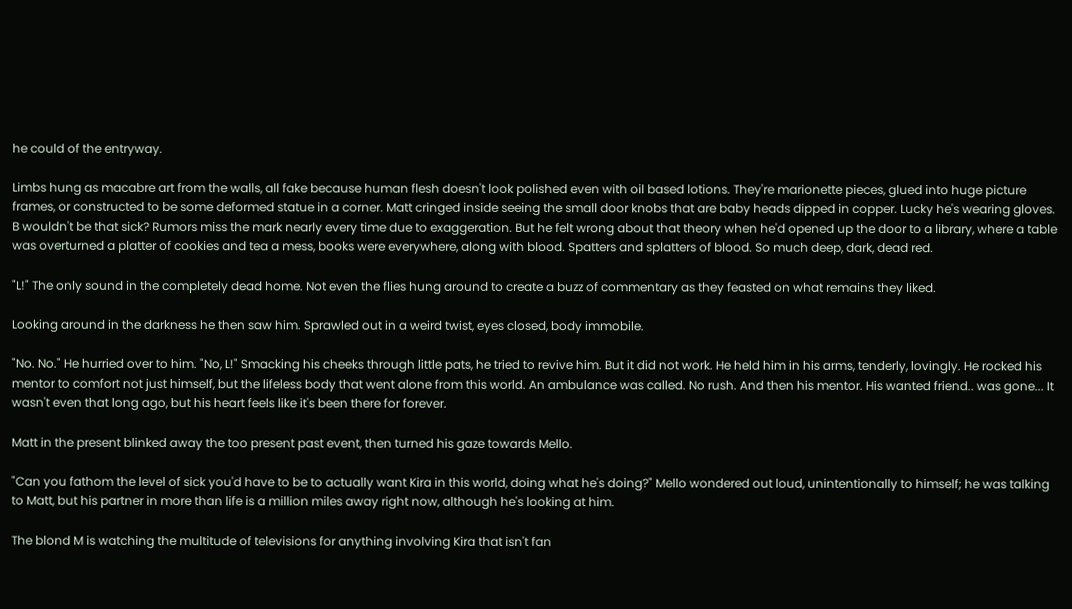he could of the entryway.

Limbs hung as macabre art from the walls, all fake because human flesh doesn't look polished even with oil based lotions. They're marionette pieces, glued into huge picture frames, or constructed to be some deformed statue in a corner. Matt cringed inside seeing the small door knobs that are baby heads dipped in copper. Lucky he's wearing gloves. B wouldn't be that sick? Rumors miss the mark nearly every time due to exaggeration. But he felt wrong about that theory when he'd opened up the door to a library, where a table was overturned a platter of cookies and tea a mess, books were everywhere, along with blood. Spatters and splatters of blood. So much deep, dark, dead red.

"L!" The only sound in the completely dead home. Not even the flies hung around to create a buzz of commentary as they feasted on what remains they liked.

Looking around in the darkness he then saw him. Sprawled out in a weird twist, eyes closed, body immobile.

"No. No." He hurried over to him. "No, L!" Smacking his cheeks through little pats, he tried to revive him. But it did not work. He held him in his arms, tenderly, lovingly. He rocked his mentor to comfort not just himself, but the lifeless body that went alone from this world. An ambulance was called. No rush. And then his mentor. His wanted friend.. was gone... It wasn't even that long ago, but his heart feels like it's been there for forever.

Matt in the present blinked away the too present past event, then turned his gaze towards Mello.

"Can you fathom the level of sick you'd have to be to actually want Kira in this world, doing what he's doing?" Mello wondered out loud, unintentionally to himself; he was talking to Matt, but his partner in more than life is a million miles away right now, although he's looking at him.

The blond M is watching the multitude of televisions for anything involving Kira that isn't fan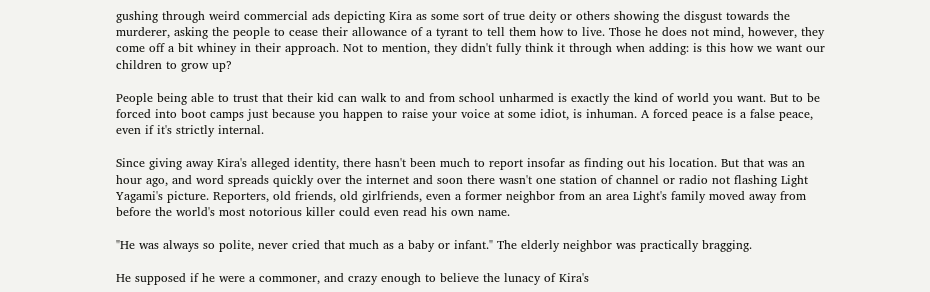gushing through weird commercial ads depicting Kira as some sort of true deity or others showing the disgust towards the murderer, asking the people to cease their allowance of a tyrant to tell them how to live. Those he does not mind, however, they come off a bit whiney in their approach. Not to mention, they didn't fully think it through when adding: is this how we want our children to grow up?

People being able to trust that their kid can walk to and from school unharmed is exactly the kind of world you want. But to be forced into boot camps just because you happen to raise your voice at some idiot, is inhuman. A forced peace is a false peace, even if it's strictly internal.

Since giving away Kira's alleged identity, there hasn't been much to report insofar as finding out his location. But that was an hour ago, and word spreads quickly over the internet and soon there wasn't one station of channel or radio not flashing Light Yagami's picture. Reporters, old friends, old girlfriends, even a former neighbor from an area Light's family moved away from before the world's most notorious killer could even read his own name.

"He was always so polite, never cried that much as a baby or infant." The elderly neighbor was practically bragging.

He supposed if he were a commoner, and crazy enough to believe the lunacy of Kira's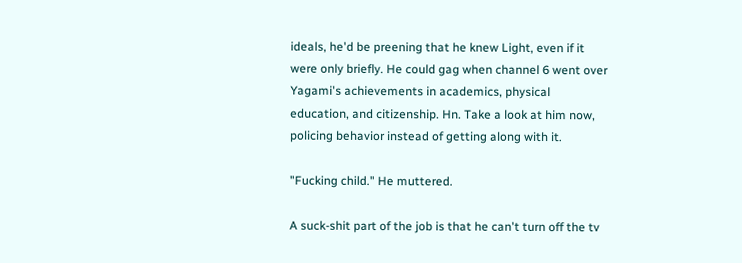ideals, he'd be preening that he knew Light, even if it were only briefly. He could gag when channel 6 went over Yagami's achievements in academics, physical education, and citizenship. Hn. Take a look at him now, policing behavior instead of getting along with it.

"Fucking child." He muttered.

A suck-shit part of the job is that he can't turn off the tv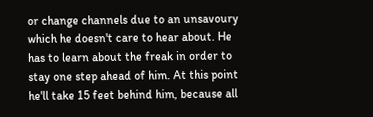or change channels due to an unsavoury which he doesn't care to hear about. He has to learn about the freak in order to stay one step ahead of him. At this point he'll take 15 feet behind him, because all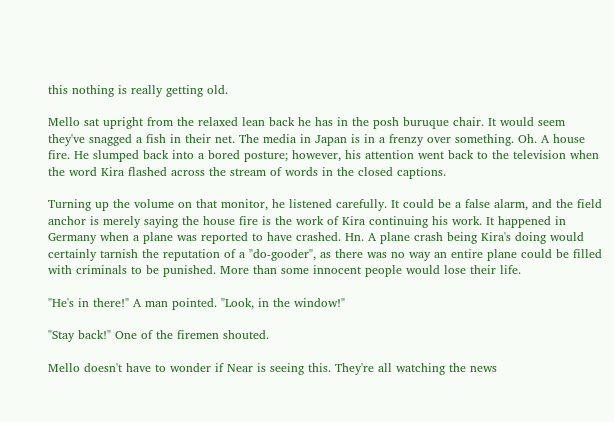this nothing is really getting old.

Mello sat upright from the relaxed lean back he has in the posh buruque chair. It would seem they've snagged a fish in their net. The media in Japan is in a frenzy over something. Oh. A house fire. He slumped back into a bored posture; however, his attention went back to the television when the word Kira flashed across the stream of words in the closed captions.

Turning up the volume on that monitor, he listened carefully. It could be a false alarm, and the field anchor is merely saying the house fire is the work of Kira continuing his work. It happened in Germany when a plane was reported to have crashed. Hn. A plane crash being Kira's doing would certainly tarnish the reputation of a "do-gooder", as there was no way an entire plane could be filled with criminals to be punished. More than some innocent people would lose their life.

"He's in there!" A man pointed. "Look, in the window!"

"Stay back!" One of the firemen shouted.

Mello doesn't have to wonder if Near is seeing this. They're all watching the news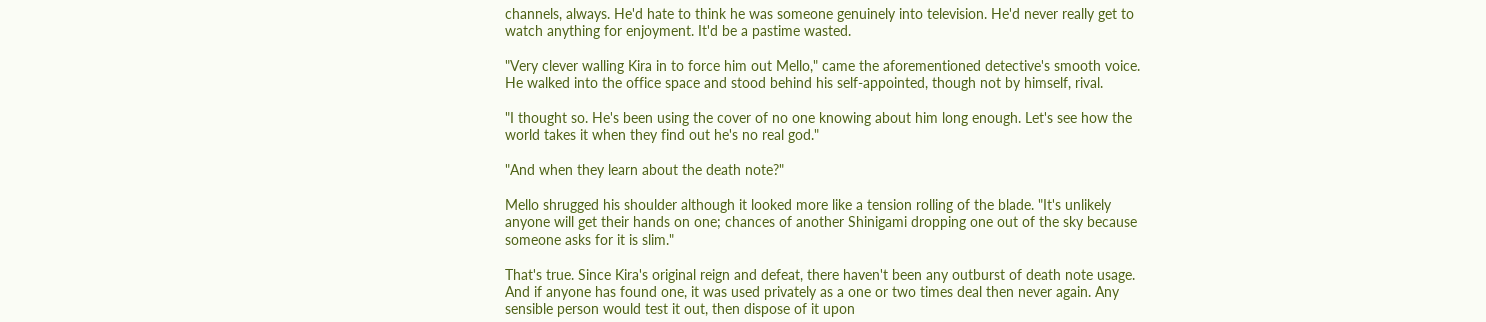channels, always. He'd hate to think he was someone genuinely into television. He'd never really get to watch anything for enjoyment. It'd be a pastime wasted.

"Very clever walling Kira in to force him out Mello," came the aforementioned detective's smooth voice. He walked into the office space and stood behind his self-appointed, though not by himself, rival.

"I thought so. He's been using the cover of no one knowing about him long enough. Let's see how the world takes it when they find out he's no real god."

"And when they learn about the death note?"

Mello shrugged his shoulder although it looked more like a tension rolling of the blade. "It's unlikely anyone will get their hands on one; chances of another Shinigami dropping one out of the sky because someone asks for it is slim."

That's true. Since Kira's original reign and defeat, there haven't been any outburst of death note usage. And if anyone has found one, it was used privately as a one or two times deal then never again. Any sensible person would test it out, then dispose of it upon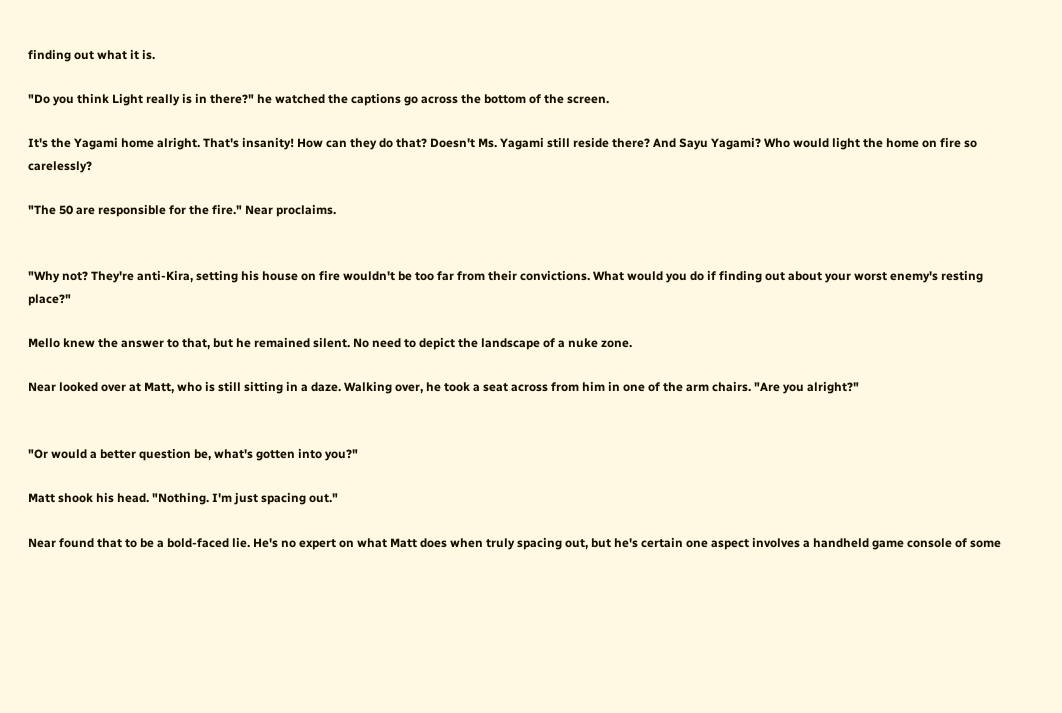finding out what it is.

"Do you think Light really is in there?" he watched the captions go across the bottom of the screen.

It's the Yagami home alright. That's insanity! How can they do that? Doesn't Ms. Yagami still reside there? And Sayu Yagami? Who would light the home on fire so carelessly?

"The 50 are responsible for the fire." Near proclaims.


"Why not? They're anti-Kira, setting his house on fire wouldn't be too far from their convictions. What would you do if finding out about your worst enemy's resting place?"

Mello knew the answer to that, but he remained silent. No need to depict the landscape of a nuke zone.

Near looked over at Matt, who is still sitting in a daze. Walking over, he took a seat across from him in one of the arm chairs. "Are you alright?"


"Or would a better question be, what's gotten into you?"

Matt shook his head. "Nothing. I'm just spacing out."

Near found that to be a bold-faced lie. He's no expert on what Matt does when truly spacing out, but he's certain one aspect involves a handheld game console of some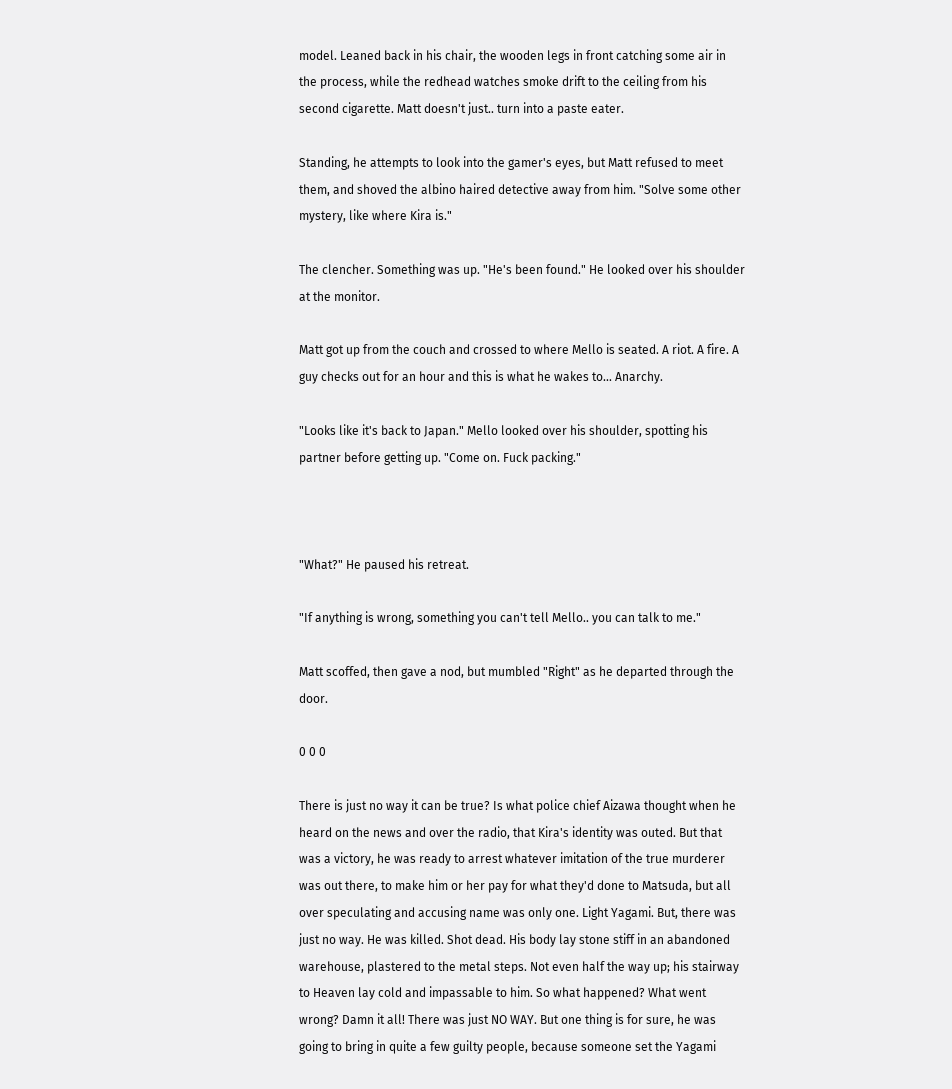model. Leaned back in his chair, the wooden legs in front catching some air in the process, while the redhead watches smoke drift to the ceiling from his second cigarette. Matt doesn't just.. turn into a paste eater.

Standing, he attempts to look into the gamer's eyes, but Matt refused to meet them, and shoved the albino haired detective away from him. "Solve some other mystery, like where Kira is."

The clencher. Something was up. "He's been found." He looked over his shoulder at the monitor.

Matt got up from the couch and crossed to where Mello is seated. A riot. A fire. A guy checks out for an hour and this is what he wakes to... Anarchy.

"Looks like it's back to Japan." Mello looked over his shoulder, spotting his partner before getting up. "Come on. Fuck packing."



"What?" He paused his retreat.

"If anything is wrong, something you can't tell Mello.. you can talk to me."

Matt scoffed, then gave a nod, but mumbled "Right" as he departed through the door.

0 0 0

There is just no way it can be true? Is what police chief Aizawa thought when he heard on the news and over the radio, that Kira's identity was outed. But that was a victory, he was ready to arrest whatever imitation of the true murderer was out there, to make him or her pay for what they'd done to Matsuda, but all over speculating and accusing name was only one. Light Yagami. But, there was just no way. He was killed. Shot dead. His body lay stone stiff in an abandoned warehouse, plastered to the metal steps. Not even half the way up; his stairway to Heaven lay cold and impassable to him. So what happened? What went wrong? Damn it all! There was just NO WAY. But one thing is for sure, he was going to bring in quite a few guilty people, because someone set the Yagami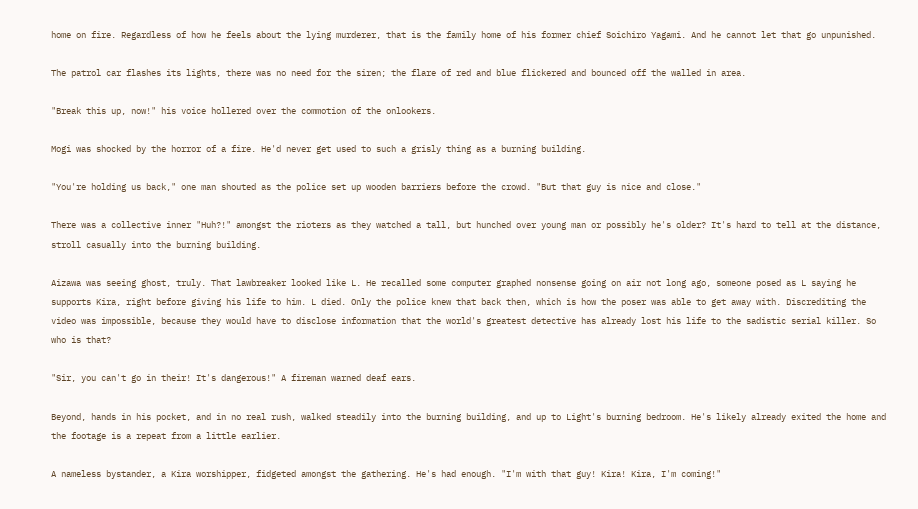home on fire. Regardless of how he feels about the lying murderer, that is the family home of his former chief Soichiro Yagami. And he cannot let that go unpunished.

The patrol car flashes its lights, there was no need for the siren; the flare of red and blue flickered and bounced off the walled in area.

"Break this up, now!" his voice hollered over the commotion of the onlookers.

Mogi was shocked by the horror of a fire. He'd never get used to such a grisly thing as a burning building.

"You're holding us back," one man shouted as the police set up wooden barriers before the crowd. "But that guy is nice and close."

There was a collective inner "Huh?!" amongst the rioters as they watched a tall, but hunched over young man or possibly he's older? It's hard to tell at the distance, stroll casually into the burning building.

Aizawa was seeing ghost, truly. That lawbreaker looked like L. He recalled some computer graphed nonsense going on air not long ago, someone posed as L saying he supports Kira, right before giving his life to him. L died. Only the police knew that back then, which is how the poser was able to get away with. Discrediting the video was impossible, because they would have to disclose information that the world's greatest detective has already lost his life to the sadistic serial killer. So who is that?

"Sir, you can't go in their! It's dangerous!" A fireman warned deaf ears.

Beyond, hands in his pocket, and in no real rush, walked steadily into the burning building, and up to Light's burning bedroom. He's likely already exited the home and the footage is a repeat from a little earlier.

A nameless bystander, a Kira worshipper, fidgeted amongst the gathering. He's had enough. "I'm with that guy! Kira! Kira, I'm coming!"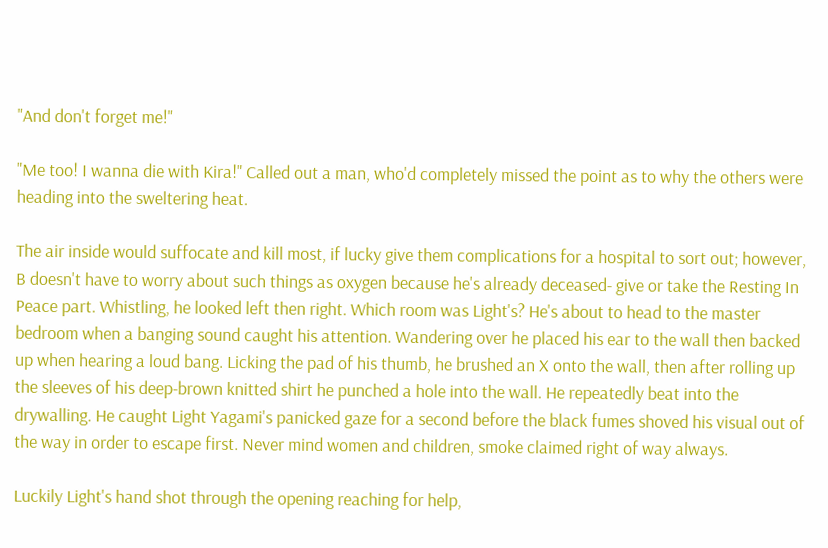"And don't forget me!"

"Me too! I wanna die with Kira!" Called out a man, who'd completely missed the point as to why the others were heading into the sweltering heat.

The air inside would suffocate and kill most, if lucky give them complications for a hospital to sort out; however, B doesn't have to worry about such things as oxygen because he's already deceased- give or take the Resting In Peace part. Whistling, he looked left then right. Which room was Light's? He's about to head to the master bedroom when a banging sound caught his attention. Wandering over he placed his ear to the wall then backed up when hearing a loud bang. Licking the pad of his thumb, he brushed an X onto the wall, then after rolling up the sleeves of his deep-brown knitted shirt he punched a hole into the wall. He repeatedly beat into the drywalling. He caught Light Yagami's panicked gaze for a second before the black fumes shoved his visual out of the way in order to escape first. Never mind women and children, smoke claimed right of way always.

Luckily Light's hand shot through the opening reaching for help,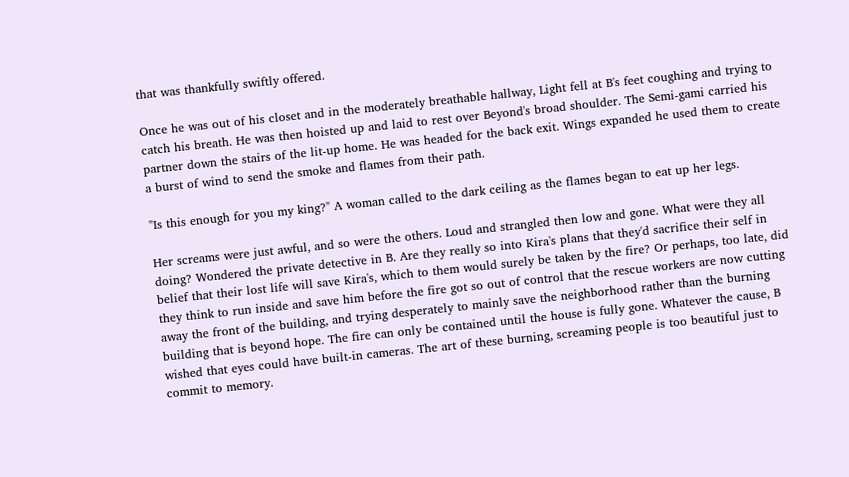that was thankfully swiftly offered.

Once he was out of his closet and in the moderately breathable hallway, Light fell at B's feet coughing and trying to catch his breath. He was then hoisted up and laid to rest over Beyond's broad shoulder. The Semi-gami carried his partner down the stairs of the lit-up home. He was headed for the back exit. Wings expanded he used them to create a burst of wind to send the smoke and flames from their path.

"Is this enough for you my king?" A woman called to the dark ceiling as the flames began to eat up her legs.

Her screams were just awful, and so were the others. Loud and strangled then low and gone. What were they all doing? Wondered the private detective in B. Are they really so into Kira's plans that they'd sacrifice their self in belief that their lost life will save Kira's, which to them would surely be taken by the fire? Or perhaps, too late, did they think to run inside and save him before the fire got so out of control that the rescue workers are now cutting away the front of the building, and trying desperately to mainly save the neighborhood rather than the burning building that is beyond hope. The fire can only be contained until the house is fully gone. Whatever the cause, B wished that eyes could have built-in cameras. The art of these burning, screaming people is too beautiful just to commit to memory.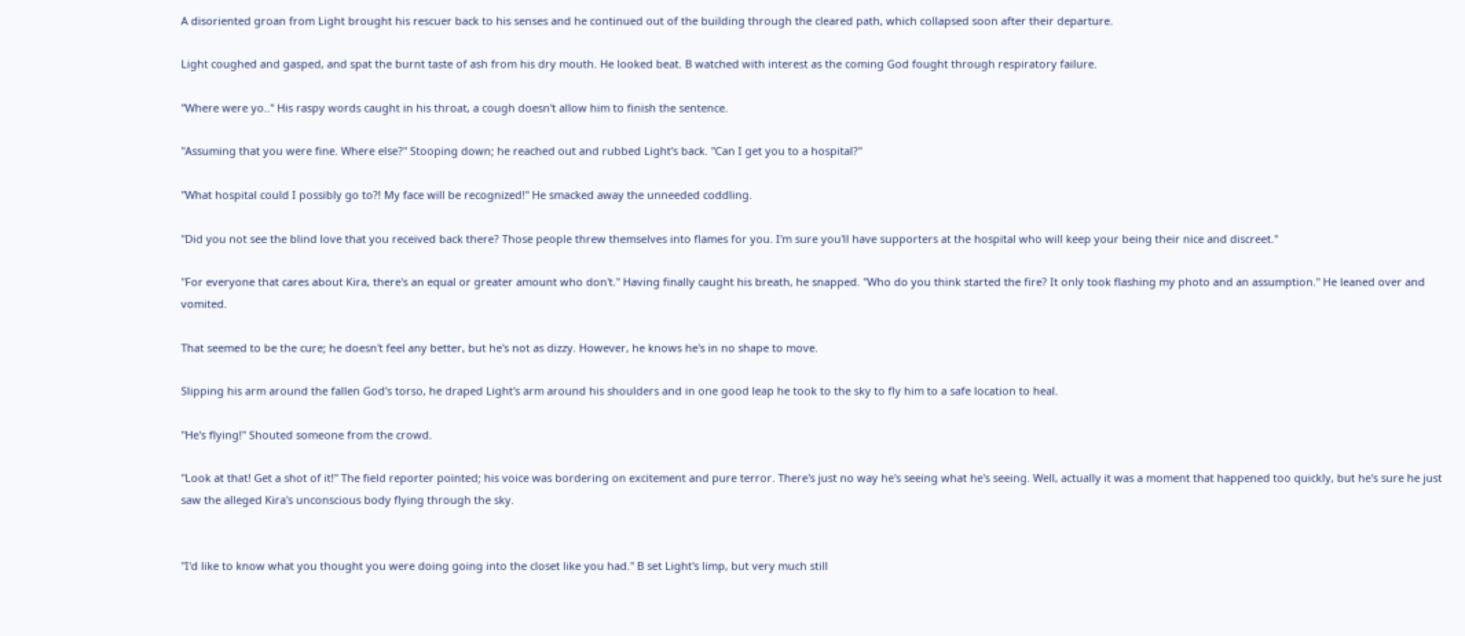A disoriented groan from Light brought his rescuer back to his senses and he continued out of the building through the cleared path, which collapsed soon after their departure.

Light coughed and gasped, and spat the burnt taste of ash from his dry mouth. He looked beat. B watched with interest as the coming God fought through respiratory failure.

"Where were yo.." His raspy words caught in his throat, a cough doesn't allow him to finish the sentence.

"Assuming that you were fine. Where else?" Stooping down; he reached out and rubbed Light's back. "Can I get you to a hospital?"

"What hospital could I possibly go to?! My face will be recognized!" He smacked away the unneeded coddling.

"Did you not see the blind love that you received back there? Those people threw themselves into flames for you. I'm sure you'll have supporters at the hospital who will keep your being their nice and discreet."

"For everyone that cares about Kira, there's an equal or greater amount who don't." Having finally caught his breath, he snapped. "Who do you think started the fire? It only took flashing my photo and an assumption." He leaned over and vomited.

That seemed to be the cure; he doesn't feel any better, but he's not as dizzy. However, he knows he's in no shape to move.

Slipping his arm around the fallen God's torso, he draped Light's arm around his shoulders and in one good leap he took to the sky to fly him to a safe location to heal.

"He's flying!" Shouted someone from the crowd.

"Look at that! Get a shot of it!" The field reporter pointed; his voice was bordering on excitement and pure terror. There's just no way he's seeing what he's seeing. Well, actually it was a moment that happened too quickly, but he's sure he just saw the alleged Kira's unconscious body flying through the sky.


"I'd like to know what you thought you were doing going into the closet like you had." B set Light's limp, but very much still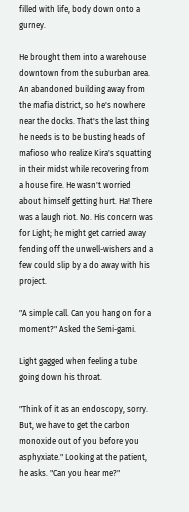filled with life, body down onto a gurney.

He brought them into a warehouse downtown from the suburban area. An abandoned building away from the mafia district, so he's nowhere near the docks. That's the last thing he needs is to be busting heads of mafioso who realize Kira's squatting in their midst while recovering from a house fire. He wasn't worried about himself getting hurt. Ha! There was a laugh riot. No. His concern was for Light; he might get carried away fending off the unwell-wishers and a few could slip by a do away with his project.

"A simple call. Can you hang on for a moment?" Asked the Semi-gami.

Light gagged when feeling a tube going down his throat.

"Think of it as an endoscopy, sorry. But, we have to get the carbon monoxide out of you before you asphyxiate." Looking at the patient, he asks. "Can you hear me?"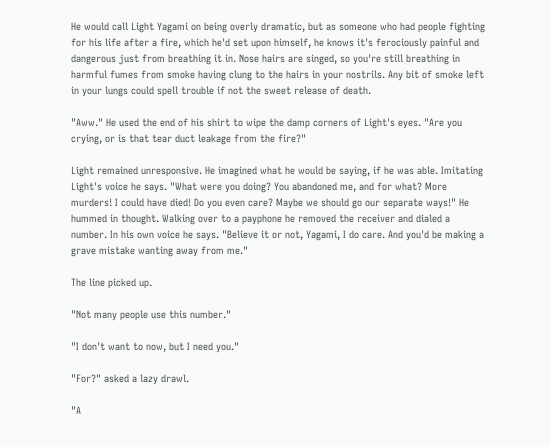He would call Light Yagami on being overly dramatic, but as someone who had people fighting for his life after a fire, which he'd set upon himself, he knows it's ferociously painful and dangerous just from breathing it in. Nose hairs are singed, so you're still breathing in harmful fumes from smoke having clung to the hairs in your nostrils. Any bit of smoke left in your lungs could spell trouble if not the sweet release of death.

"Aww." He used the end of his shirt to wipe the damp corners of Light's eyes. "Are you crying, or is that tear duct leakage from the fire?"

Light remained unresponsive. He imagined what he would be saying, if he was able. Imitating Light's voice he says. "What were you doing? You abandoned me, and for what? More murders! I could have died! Do you even care? Maybe we should go our separate ways!" He hummed in thought. Walking over to a payphone he removed the receiver and dialed a number. In his own voice he says. "Believe it or not, Yagami, I do care. And you'd be making a grave mistake wanting away from me."

The line picked up.

"Not many people use this number."

"I don't want to now, but I need you."

"For?" asked a lazy drawl.

"A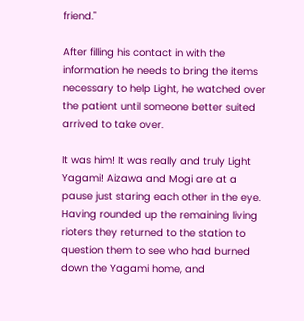friend."

After filling his contact in with the information he needs to bring the items necessary to help Light, he watched over the patient until someone better suited arrived to take over.

It was him! It was really and truly Light Yagami! Aizawa and Mogi are at a pause just staring each other in the eye. Having rounded up the remaining living rioters they returned to the station to question them to see who had burned down the Yagami home, and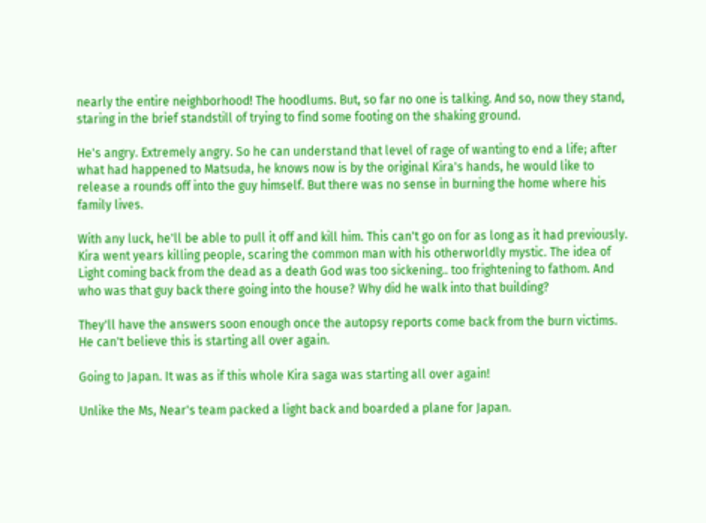nearly the entire neighborhood! The hoodlums. But, so far no one is talking. And so, now they stand, staring in the brief standstill of trying to find some footing on the shaking ground.

He's angry. Extremely angry. So he can understand that level of rage of wanting to end a life; after what had happened to Matsuda, he knows now is by the original Kira's hands, he would like to release a rounds off into the guy himself. But there was no sense in burning the home where his family lives.

With any luck, he'll be able to pull it off and kill him. This can't go on for as long as it had previously. Kira went years killing people, scaring the common man with his otherworldly mystic. The idea of Light coming back from the dead as a death God was too sickening.. too frightening to fathom. And who was that guy back there going into the house? Why did he walk into that building?

They'll have the answers soon enough once the autopsy reports come back from the burn victims. He can't believe this is starting all over again.

Going to Japan. It was as if this whole Kira saga was starting all over again!

Unlike the Ms, Near's team packed a light back and boarded a plane for Japan.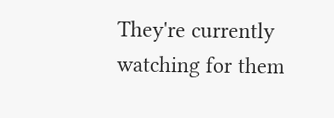They're currently watching for them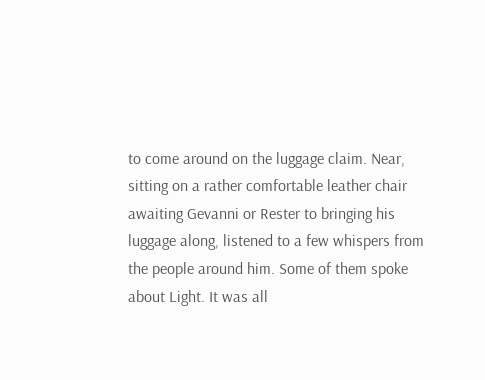to come around on the luggage claim. Near, sitting on a rather comfortable leather chair awaiting Gevanni or Rester to bringing his luggage along, listened to a few whispers from the people around him. Some of them spoke about Light. It was all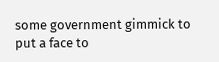some government gimmick to put a face to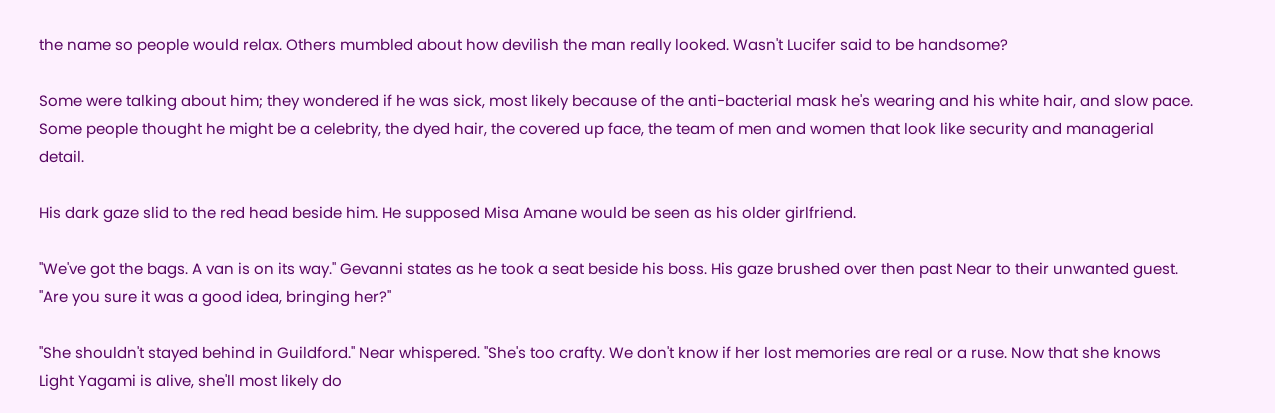the name so people would relax. Others mumbled about how devilish the man really looked. Wasn't Lucifer said to be handsome?

Some were talking about him; they wondered if he was sick, most likely because of the anti-bacterial mask he's wearing and his white hair, and slow pace. Some people thought he might be a celebrity, the dyed hair, the covered up face, the team of men and women that look like security and managerial detail.

His dark gaze slid to the red head beside him. He supposed Misa Amane would be seen as his older girlfriend.

"We've got the bags. A van is on its way." Gevanni states as he took a seat beside his boss. His gaze brushed over then past Near to their unwanted guest. "Are you sure it was a good idea, bringing her?"

"She shouldn't stayed behind in Guildford." Near whispered. "She's too crafty. We don't know if her lost memories are real or a ruse. Now that she knows Light Yagami is alive, she'll most likely do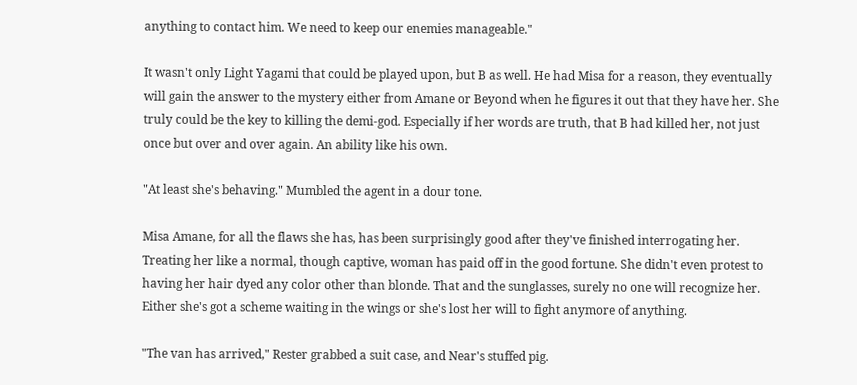anything to contact him. We need to keep our enemies manageable."

It wasn't only Light Yagami that could be played upon, but B as well. He had Misa for a reason, they eventually will gain the answer to the mystery either from Amane or Beyond when he figures it out that they have her. She truly could be the key to killing the demi-god. Especially if her words are truth, that B had killed her, not just once but over and over again. An ability like his own.

"At least she's behaving." Mumbled the agent in a dour tone.

Misa Amane, for all the flaws she has, has been surprisingly good after they've finished interrogating her. Treating her like a normal, though captive, woman has paid off in the good fortune. She didn't even protest to having her hair dyed any color other than blonde. That and the sunglasses, surely no one will recognize her. Either she's got a scheme waiting in the wings or she's lost her will to fight anymore of anything.

"The van has arrived," Rester grabbed a suit case, and Near's stuffed pig.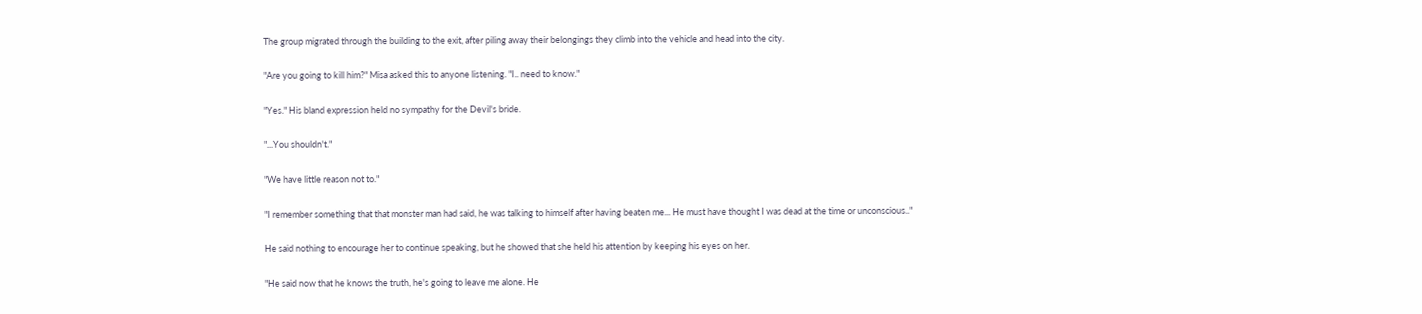The group migrated through the building to the exit, after piling away their belongings they climb into the vehicle and head into the city.

"Are you going to kill him?" Misa asked this to anyone listening. "I.. need to know."

"Yes." His bland expression held no sympathy for the Devil's bride.

"...You shouldn't."

"We have little reason not to."

"I remember something that that monster man had said, he was talking to himself after having beaten me... He must have thought I was dead at the time or unconscious.."

He said nothing to encourage her to continue speaking, but he showed that she held his attention by keeping his eyes on her.

"He said now that he knows the truth, he's going to leave me alone. He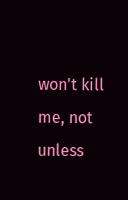won't kill me, not unless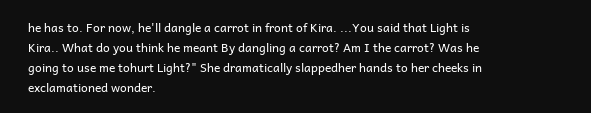he has to. For now, he'll dangle a carrot in front of Kira. ...You said that Light is Kira.. What do you think he meant By dangling a carrot? Am I the carrot? Was he going to use me tohurt Light?" She dramatically slappedher hands to her cheeks in exclamationed wonder.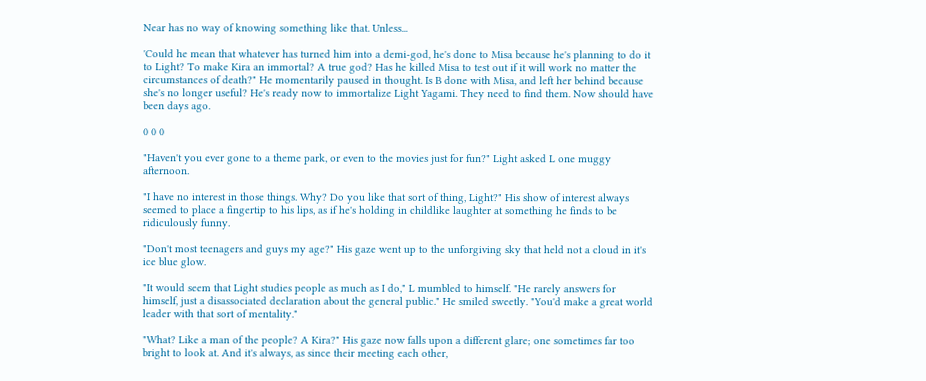Near has no way of knowing something like that. Unless...

'Could he mean that whatever has turned him into a demi-god, he's done to Misa because he's planning to do it to Light? To make Kira an immortal? A true god? Has he killed Misa to test out if it will work no matter the circumstances of death?" He momentarily paused in thought. Is B done with Misa, and left her behind because she's no longer useful? He's ready now to immortalize Light Yagami. They need to find them. Now should have been days ago.

0 0 0

"Haven't you ever gone to a theme park, or even to the movies just for fun?" Light asked L one muggy afternoon.

"I have no interest in those things. Why? Do you like that sort of thing, Light?" His show of interest always seemed to place a fingertip to his lips, as if he's holding in childlike laughter at something he finds to be ridiculously funny.

"Don't most teenagers and guys my age?" His gaze went up to the unforgiving sky that held not a cloud in it's ice blue glow.

"It would seem that Light studies people as much as I do," L mumbled to himself. "He rarely answers for himself, just a disassociated declaration about the general public." He smiled sweetly. "You'd make a great world leader with that sort of mentality."

"What? Like a man of the people? A Kira?" His gaze now falls upon a different glare; one sometimes far too bright to look at. And it's always, as since their meeting each other,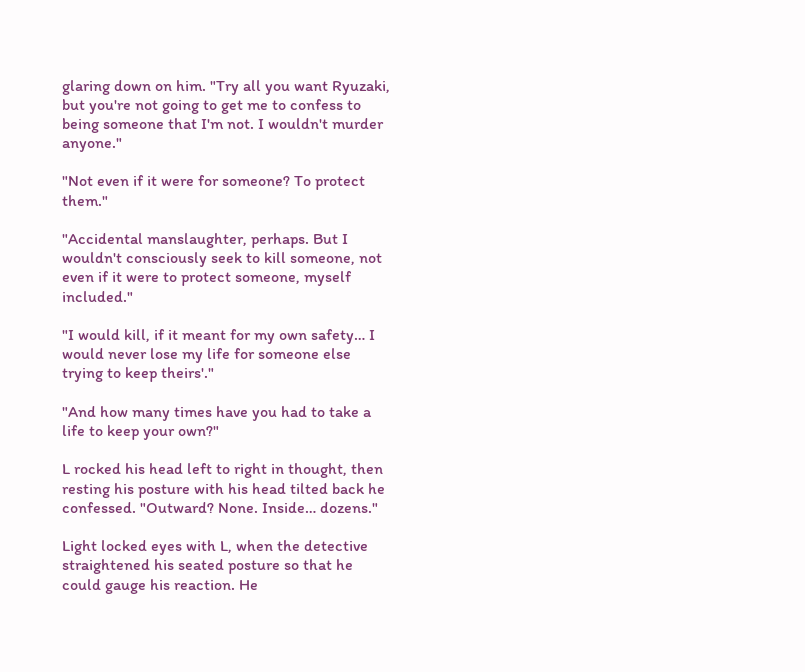glaring down on him. "Try all you want Ryuzaki, but you're not going to get me to confess to being someone that I'm not. I wouldn't murder anyone."

"Not even if it were for someone? To protect them."

"Accidental manslaughter, perhaps. But I wouldn't consciously seek to kill someone, not even if it were to protect someone, myself included."

"I would kill, if it meant for my own safety… I would never lose my life for someone else trying to keep theirs'."

"And how many times have you had to take a life to keep your own?"

L rocked his head left to right in thought, then resting his posture with his head tilted back he confessed. "Outward? None. Inside… dozens."

Light locked eyes with L, when the detective straightened his seated posture so that he could gauge his reaction. He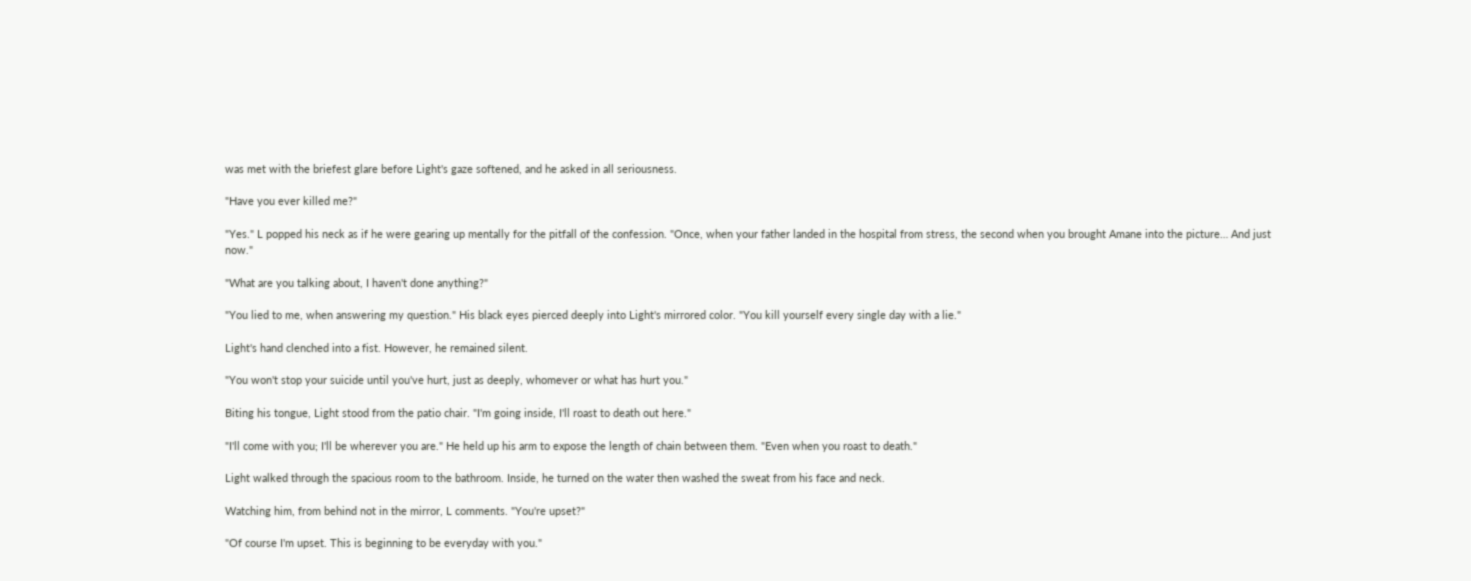was met with the briefest glare before Light's gaze softened, and he asked in all seriousness.

"Have you ever killed me?"

"Yes." L popped his neck as if he were gearing up mentally for the pitfall of the confession. "Once, when your father landed in the hospital from stress, the second when you brought Amane into the picture… And just now."

"What are you talking about, I haven't done anything?"

"You lied to me, when answering my question." His black eyes pierced deeply into Light's mirrored color. "You kill yourself every single day with a lie."

Light's hand clenched into a fist. However, he remained silent.

"You won't stop your suicide until you've hurt, just as deeply, whomever or what has hurt you."

Biting his tongue, Light stood from the patio chair. "I'm going inside, I'll roast to death out here."

"I'll come with you; I'll be wherever you are." He held up his arm to expose the length of chain between them. "Even when you roast to death."

Light walked through the spacious room to the bathroom. Inside, he turned on the water then washed the sweat from his face and neck.

Watching him, from behind not in the mirror, L comments. "You're upset?"

"Of course I'm upset. This is beginning to be everyday with you."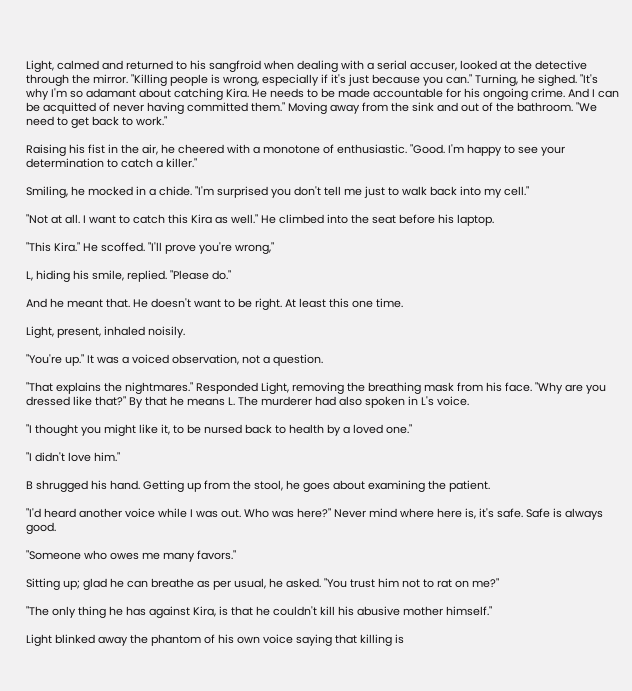Light, calmed and returned to his sangfroid when dealing with a serial accuser, looked at the detective through the mirror. "Killing people is wrong, especially if it's just because you can." Turning, he sighed. "It's why I'm so adamant about catching Kira. He needs to be made accountable for his ongoing crime. And I can be acquitted of never having committed them." Moving away from the sink and out of the bathroom. "We need to get back to work."

Raising his fist in the air, he cheered with a monotone of enthusiastic. "Good. I'm happy to see your determination to catch a killer."

Smiling, he mocked in a chide. "I'm surprised you don't tell me just to walk back into my cell."

"Not at all. I want to catch this Kira as well." He climbed into the seat before his laptop.

"This Kira." He scoffed. "I'll prove you're wrong,"

L, hiding his smile, replied. "Please do."

And he meant that. He doesn't want to be right. At least this one time.

Light, present, inhaled noisily.

"You're up." It was a voiced observation, not a question.

"That explains the nightmares." Responded Light, removing the breathing mask from his face. "Why are you dressed like that?" By that he means L. The murderer had also spoken in L's voice.

"I thought you might like it, to be nursed back to health by a loved one."

"I didn't love him."

B shrugged his hand. Getting up from the stool, he goes about examining the patient.

"I'd heard another voice while I was out. Who was here?" Never mind where here is, it's safe. Safe is always good.

"Someone who owes me many favors."

Sitting up; glad he can breathe as per usual, he asked. "You trust him not to rat on me?"

"The only thing he has against Kira, is that he couldn't kill his abusive mother himself."

Light blinked away the phantom of his own voice saying that killing is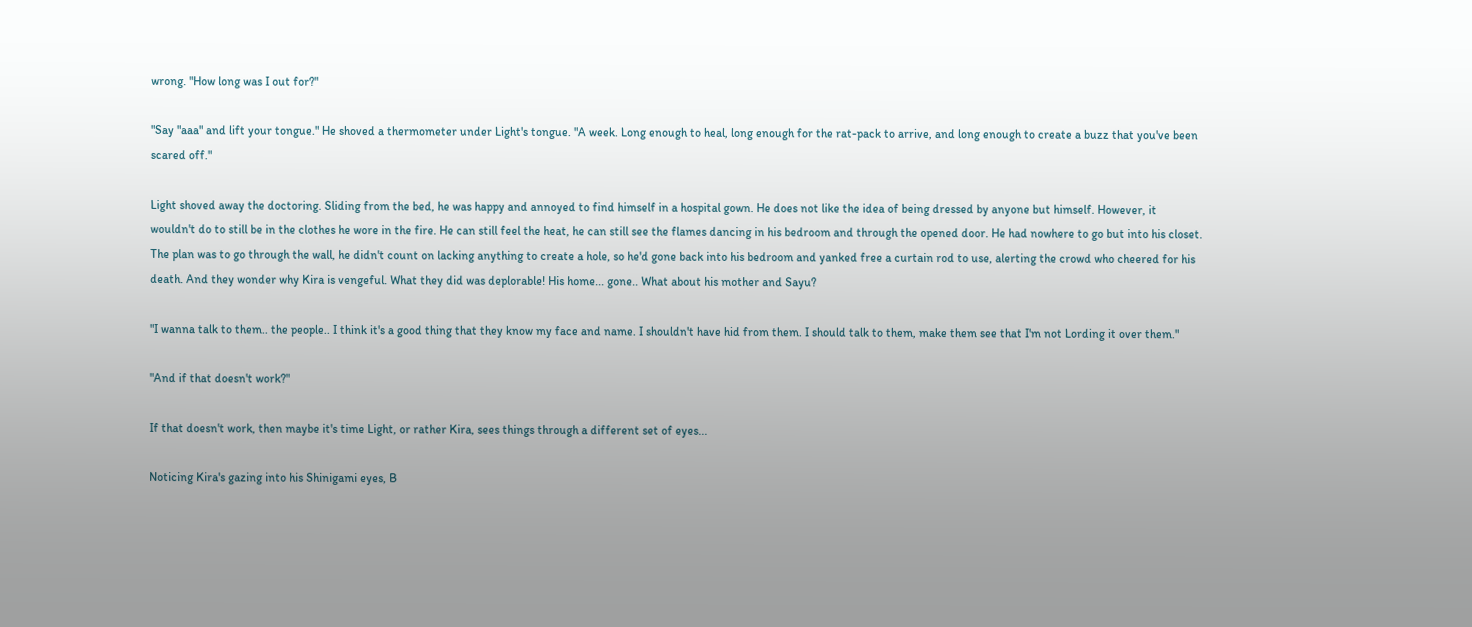wrong. "How long was I out for?"

"Say "aaa" and lift your tongue." He shoved a thermometer under Light's tongue. "A week. Long enough to heal, long enough for the rat-pack to arrive, and long enough to create a buzz that you've been scared off."

Light shoved away the doctoring. Sliding from the bed, he was happy and annoyed to find himself in a hospital gown. He does not like the idea of being dressed by anyone but himself. However, it wouldn't do to still be in the clothes he wore in the fire. He can still feel the heat, he can still see the flames dancing in his bedroom and through the opened door. He had nowhere to go but into his closet. The plan was to go through the wall, he didn't count on lacking anything to create a hole, so he'd gone back into his bedroom and yanked free a curtain rod to use, alerting the crowd who cheered for his death. And they wonder why Kira is vengeful. What they did was deplorable! His home... gone.. What about his mother and Sayu?

"I wanna talk to them.. the people.. I think it's a good thing that they know my face and name. I shouldn't have hid from them. I should talk to them, make them see that I'm not Lording it over them."

"And if that doesn't work?"

If that doesn't work, then maybe it's time Light, or rather Kira, sees things through a different set of eyes...

Noticing Kira's gazing into his Shinigami eyes, B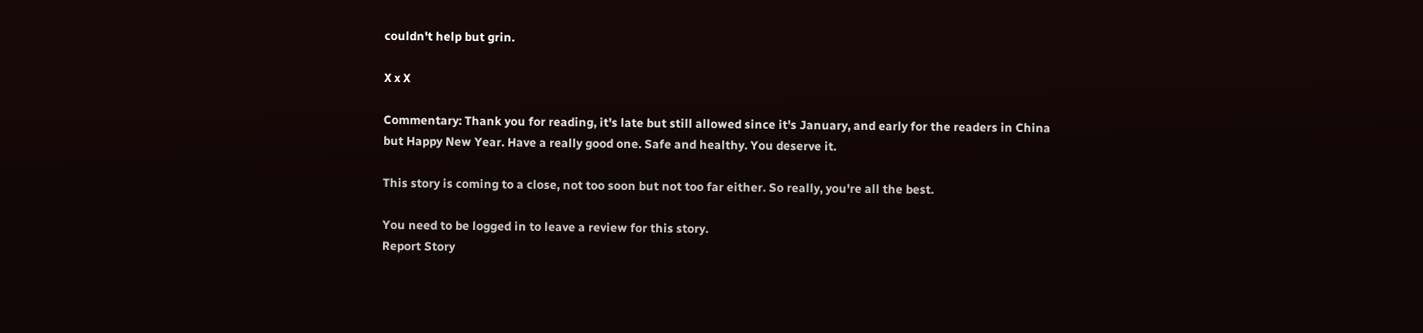couldn't help but grin.

X x X

Commentary: Thank you for reading, it's late but still allowed since it's January, and early for the readers in China but Happy New Year. Have a really good one. Safe and healthy. You deserve it.

This story is coming to a close, not too soon but not too far either. So really, you're all the best.

You need to be logged in to leave a review for this story.
Report Story